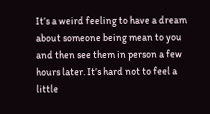It’s a weird feeling to have a dream about someone being mean to you and then see them in person a few hours later. It’s hard not to feel a little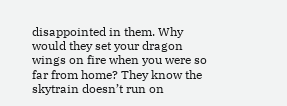disappointed in them. Why would they set your dragon wings on fire when you were so far from home? They know the skytrain doesn’t run on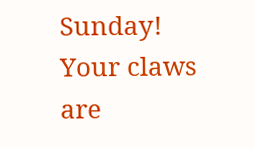Sunday! Your claws are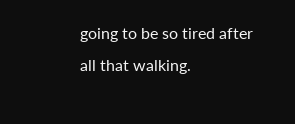going to be so tired after all that walking.